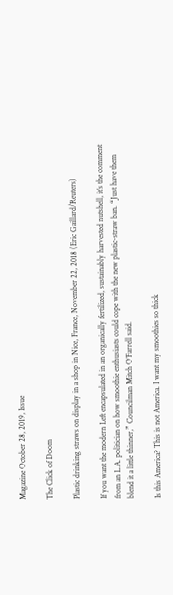Magazine October 28, 2019, Issue

The Click of Doom

Plastic drinking straws on display in a shop in Nice, France, November 22, 2018 (Eric Gaillard/Reuters)

If you want the modern Left encapsulated in an organically fertilized, sustainably harvested nutshell, it’s the comment from an L.A. politician on how smoothie enthusiasts could cope with the new plastic-straw ban. “Just have them blend it a little thinner,” Councilman Mitch O’Farrell said.

Is this America? This is not America. I want my smoothies so thick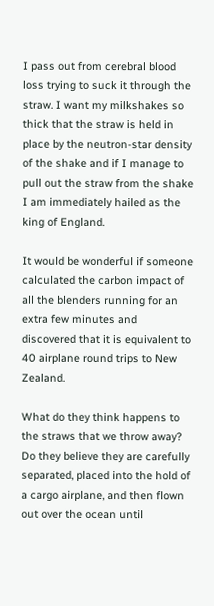I pass out from cerebral blood loss trying to suck it through the straw. I want my milkshakes so thick that the straw is held in place by the neutron-star density of the shake and if I manage to pull out the straw from the shake I am immediately hailed as the king of England.

It would be wonderful if someone calculated the carbon impact of all the blenders running for an extra few minutes and discovered that it is equivalent to 40 airplane round trips to New Zealand.

What do they think happens to the straws that we throw away? Do they believe they are carefully separated, placed into the hold of a cargo airplane, and then flown out over the ocean until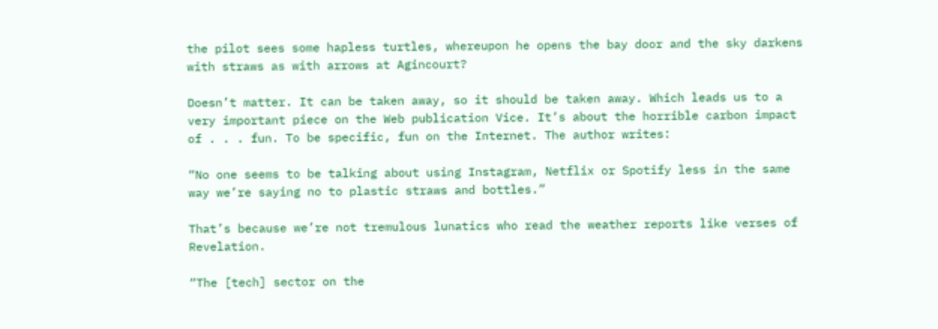the pilot sees some hapless turtles, whereupon he opens the bay door and the sky darkens with straws as with arrows at Agincourt?

Doesn’t matter. It can be taken away, so it should be taken away. Which leads us to a very important piece on the Web publication Vice. It’s about the horrible carbon impact of . . . fun. To be specific, fun on the Internet. The author writes:

“No one seems to be talking about using Instagram, Netflix or Spotify less in the same way we’re saying no to plastic straws and bottles.”

That’s because we’re not tremulous lunatics who read the weather reports like verses of Revelation.

“The [tech] sector on the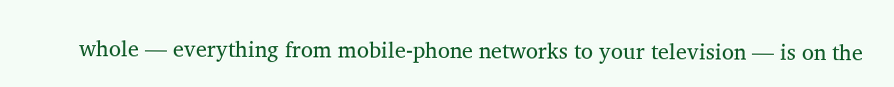whole — everything from mobile-phone networks to your television — is on the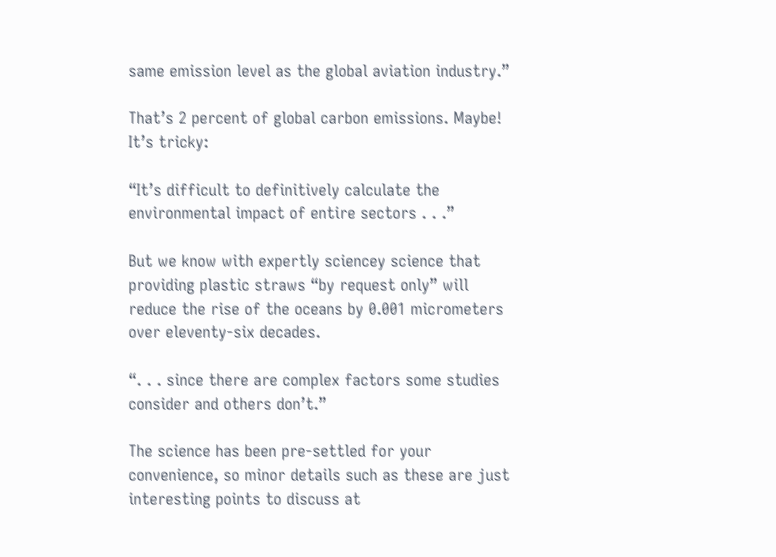same emission level as the global aviation industry.”

That’s 2 percent of global carbon emissions. Maybe! It’s tricky:

“It’s difficult to definitively calculate the environmental impact of entire sectors . . .”

But we know with expertly sciencey science that providing plastic straws “by request only” will reduce the rise of the oceans by 0.001 micrometers over eleventy-six decades.

“. . . since there are complex factors some studies consider and others don’t.”

The science has been pre-settled for your convenience, so minor details such as these are just interesting points to discuss at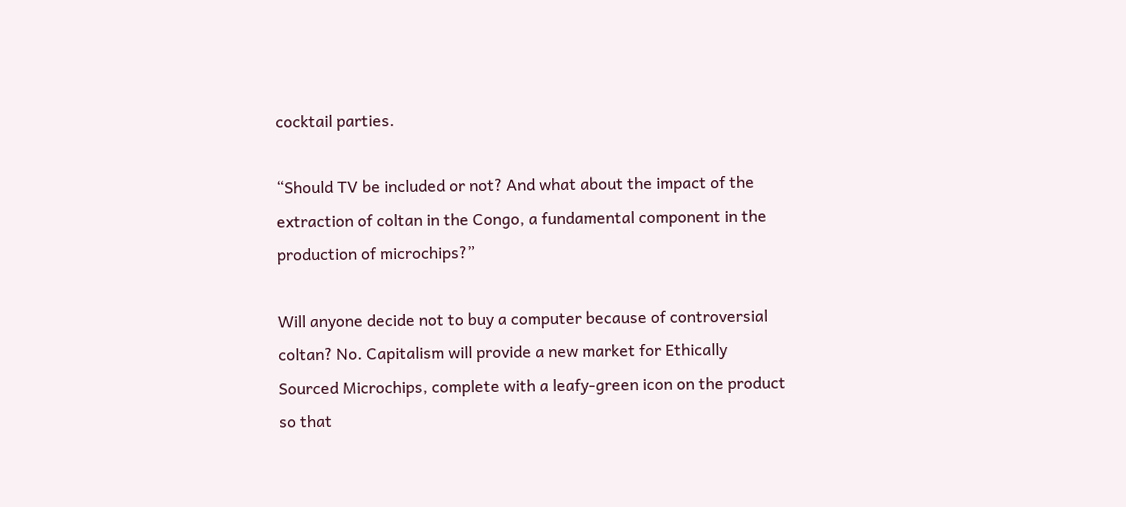cocktail parties.

“Should TV be included or not? And what about the impact of the extraction of coltan in the Congo, a fundamental component in the production of microchips?”

Will anyone decide not to buy a computer because of controversial coltan? No. Capitalism will provide a new market for Ethically Sourced Microchips, complete with a leafy-green icon on the product so that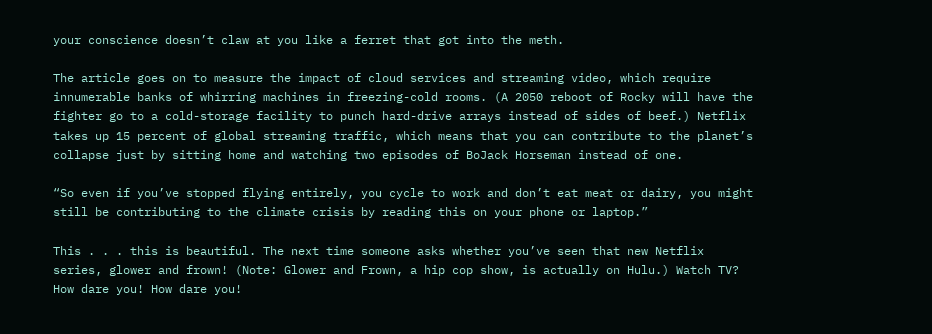your conscience doesn’t claw at you like a ferret that got into the meth.

The article goes on to measure the impact of cloud services and streaming video, which require innumerable banks of whirring machines in freezing-cold rooms. (A 2050 reboot of Rocky will have the fighter go to a cold-storage facility to punch hard-drive arrays instead of sides of beef.) Netflix takes up 15 percent of global streaming traffic, which means that you can contribute to the planet’s collapse just by sitting home and watching two episodes of BoJack Horseman instead of one.

“So even if you’ve stopped flying entirely, you cycle to work and don’t eat meat or dairy, you might still be contributing to the climate crisis by reading this on your phone or laptop.”

This . . . this is beautiful. The next time someone asks whether you’ve seen that new Netflix series, glower and frown! (Note: Glower and Frown, a hip cop show, is actually on Hulu.) Watch TV? How dare you! How dare you!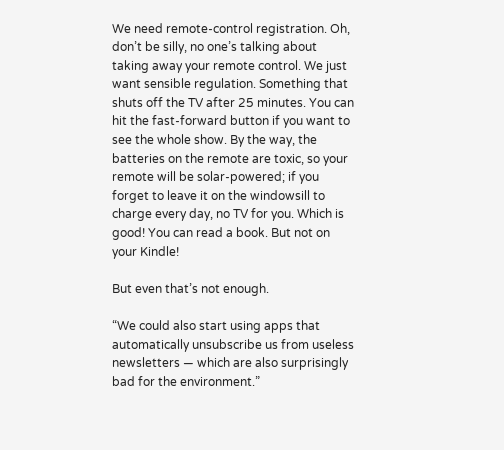We need remote-control registration. Oh, don’t be silly, no one’s talking about taking away your remote control. We just want sensible regulation. Something that shuts off the TV after 25 minutes. You can hit the fast-forward button if you want to see the whole show. By the way, the batteries on the remote are toxic, so your remote will be solar-powered; if you forget to leave it on the windowsill to charge every day, no TV for you. Which is good! You can read a book. But not on your Kindle!

But even that’s not enough.

“We could also start using apps that automatically unsubscribe us from useless newsletters — which are also surprisingly bad for the environment.”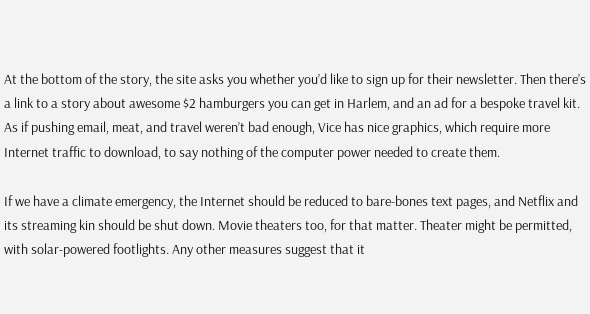At the bottom of the story, the site asks you whether you’d like to sign up for their newsletter. Then there’s a link to a story about awesome $2 hamburgers you can get in Harlem, and an ad for a bespoke travel kit. As if pushing email, meat, and travel weren’t bad enough, Vice has nice graphics, which require more Internet traffic to download, to say nothing of the computer power needed to create them.

If we have a climate emergency, the Internet should be reduced to bare-bones text pages, and Netflix and its streaming kin should be shut down. Movie theaters too, for that matter. Theater might be permitted, with solar-powered footlights. Any other measures suggest that it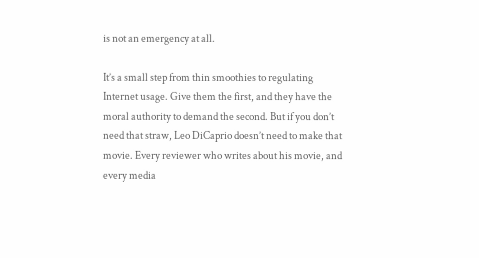is not an emergency at all.

It’s a small step from thin smoothies to regulating Internet usage. Give them the first, and they have the moral authority to demand the second. But if you don’t need that straw, Leo DiCaprio doesn’t need to make that movie. Every reviewer who writes about his movie, and every media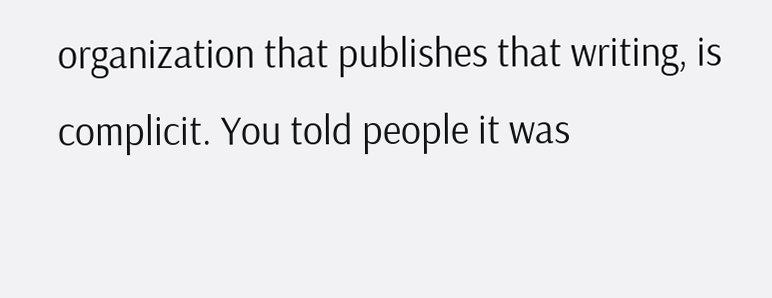organization that publishes that writing, is complicit. You told people it was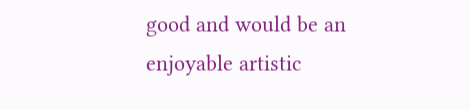good and would be an enjoyable artistic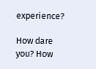experience?

How dare you? How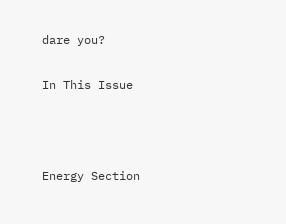dare you?

In This Issue



Energy Section